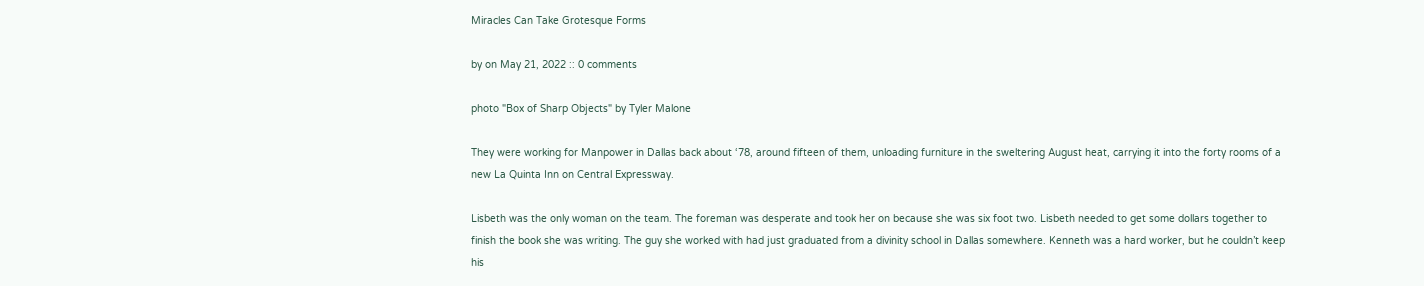Miracles Can Take Grotesque Forms

by on May 21, 2022 :: 0 comments

photo "Box of Sharp Objects" by Tyler Malone

They were working for Manpower in Dallas back about ‘78, around fifteen of them, unloading furniture in the sweltering August heat, carrying it into the forty rooms of a new La Quinta Inn on Central Expressway.

Lisbeth was the only woman on the team. The foreman was desperate and took her on because she was six foot two. Lisbeth needed to get some dollars together to finish the book she was writing. The guy she worked with had just graduated from a divinity school in Dallas somewhere. Kenneth was a hard worker, but he couldn’t keep his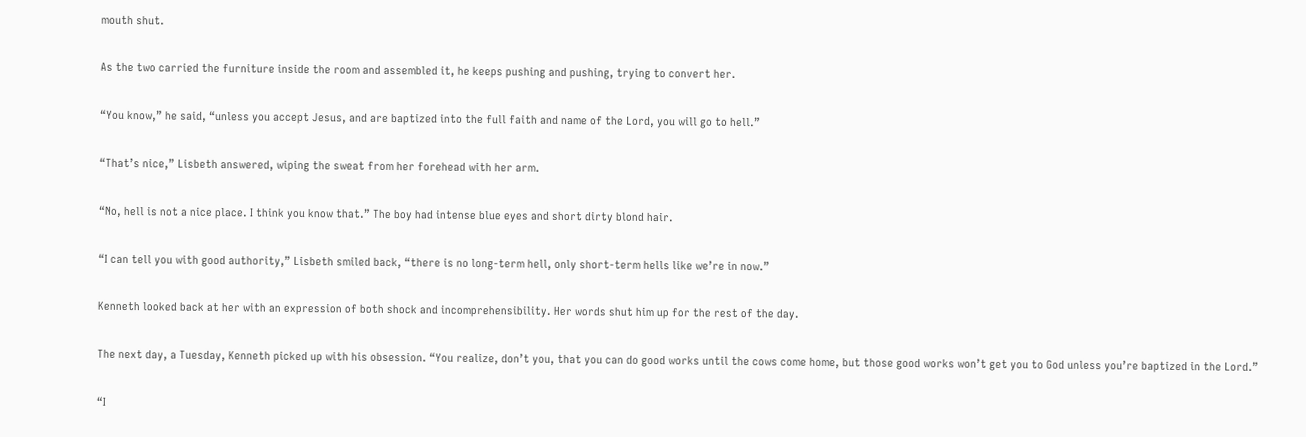mouth shut.

As the two carried the furniture inside the room and assembled it, he keeps pushing and pushing, trying to convert her.

“You know,” he said, “unless you accept Jesus, and are baptized into the full faith and name of the Lord, you will go to hell.”

“That’s nice,” Lisbeth answered, wiping the sweat from her forehead with her arm.

“No, hell is not a nice place. I think you know that.” The boy had intense blue eyes and short dirty blond hair.

“I can tell you with good authority,” Lisbeth smiled back, “there is no long-term hell, only short-term hells like we’re in now.”

Kenneth looked back at her with an expression of both shock and incomprehensibility. Her words shut him up for the rest of the day.

The next day, a Tuesday, Kenneth picked up with his obsession. “You realize, don’t you, that you can do good works until the cows come home, but those good works won’t get you to God unless you’re baptized in the Lord.”

“I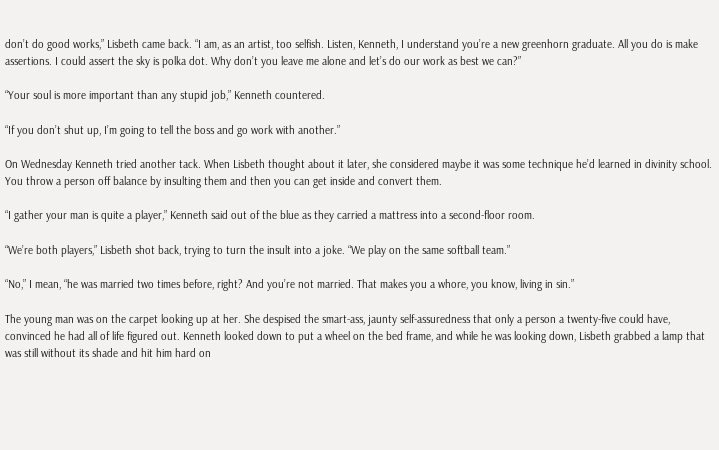don’t do good works,” Lisbeth came back. “I am, as an artist, too selfish. Listen, Kenneth, I understand you’re a new greenhorn graduate. All you do is make assertions. I could assert the sky is polka dot. Why don’t you leave me alone and let’s do our work as best we can?”

“Your soul is more important than any stupid job,” Kenneth countered.

“If you don’t shut up, I’m going to tell the boss and go work with another.”

On Wednesday Kenneth tried another tack. When Lisbeth thought about it later, she considered maybe it was some technique he’d learned in divinity school. You throw a person off balance by insulting them and then you can get inside and convert them.

“I gather your man is quite a player,” Kenneth said out of the blue as they carried a mattress into a second-floor room.

“We’re both players,” Lisbeth shot back, trying to turn the insult into a joke. “We play on the same softball team.”

“No,” I mean, “he was married two times before, right? And you’re not married. That makes you a whore, you know, living in sin.”

The young man was on the carpet looking up at her. She despised the smart-ass, jaunty self-assuredness that only a person a twenty-five could have, convinced he had all of life figured out. Kenneth looked down to put a wheel on the bed frame, and while he was looking down, Lisbeth grabbed a lamp that was still without its shade and hit him hard on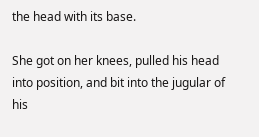the head with its base.

She got on her knees, pulled his head into position, and bit into the jugular of his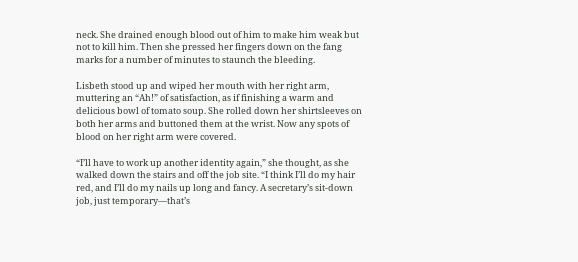neck. She drained enough blood out of him to make him weak but not to kill him. Then she pressed her fingers down on the fang marks for a number of minutes to staunch the bleeding.

Lisbeth stood up and wiped her mouth with her right arm, muttering an “Ah!” of satisfaction, as if finishing a warm and delicious bowl of tomato soup. She rolled down her shirtsleeves on both her arms and buttoned them at the wrist. Now any spots of blood on her right arm were covered.

“I’ll have to work up another identity again,” she thought, as she walked down the stairs and off the job site. “I think I’ll do my hair red, and I’ll do my nails up long and fancy. A secretary’s sit-down job, just temporary—that’s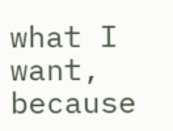what I want, because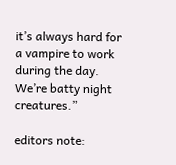it’s always hard for a vampire to work during the day. We’re batty night creatures.”

editors note: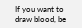If you want to draw blood, be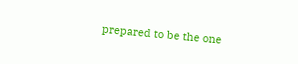prepared to be the one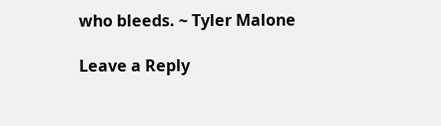who bleeds. ~ Tyler Malone

Leave a Reply